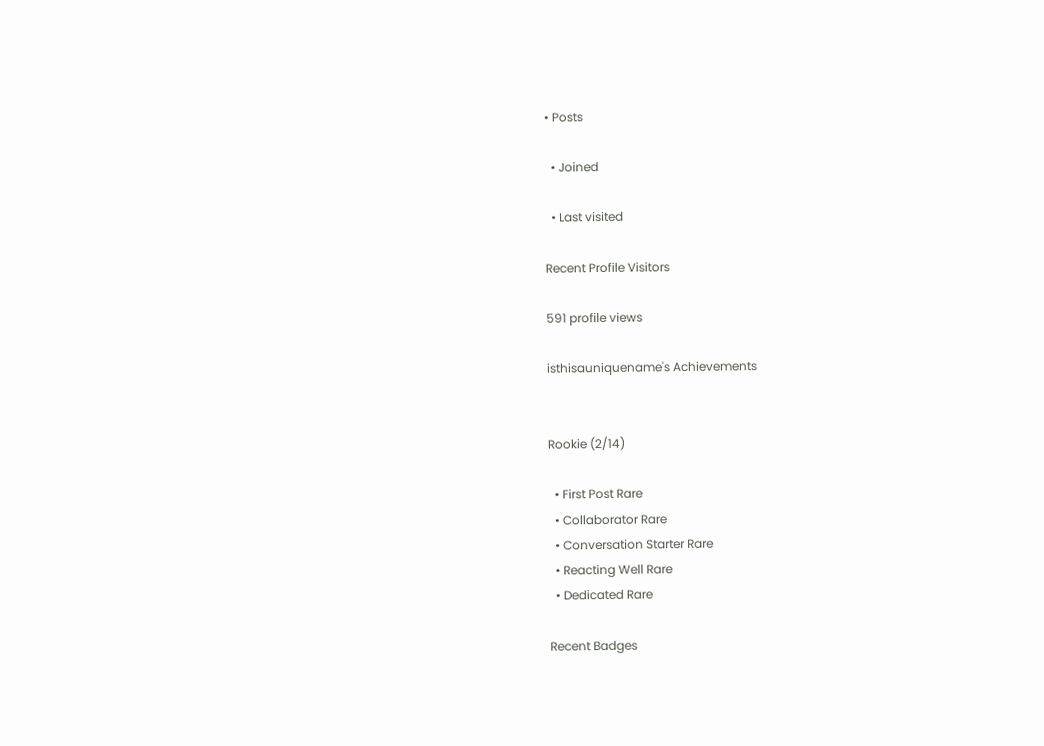• Posts

  • Joined

  • Last visited

Recent Profile Visitors

591 profile views

isthisauniquename's Achievements


Rookie (2/14)

  • First Post Rare
  • Collaborator Rare
  • Conversation Starter Rare
  • Reacting Well Rare
  • Dedicated Rare

Recent Badges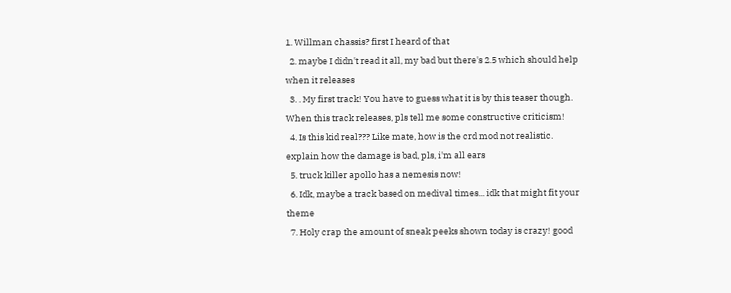1. Willman chassis? first I heard of that
  2. maybe I didn't read it all, my bad but there's 2.5 which should help when it releases
  3. . My first track! You have to guess what it is by this teaser though. When this track releases, pls tell me some constructive criticism!
  4. Is this kid real??? Like mate, how is the crd mod not realistic. explain how the damage is bad, pls, i'm all ears
  5. truck killer apollo has a nemesis now!
  6. Idk, maybe a track based on medival times... idk that might fit your theme
  7. Holy crap the amount of sneak peeks shown today is crazy! good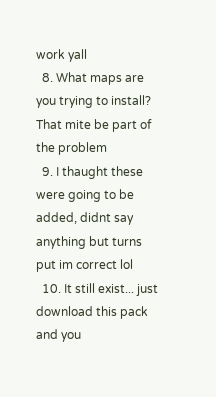work yall
  8. What maps are you trying to install? That mite be part of the problem
  9. I thaught these were going to be added, didnt say anything but turns put im correct lol
  10. It still exist... just download this pack and you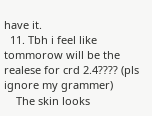have it.
  11. Tbh i feel like tommorow will be the realese for crd 2.4???? (pls ignore my grammer)
    The skin looks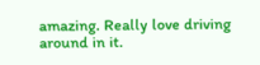amazing. Really love driving around in it.